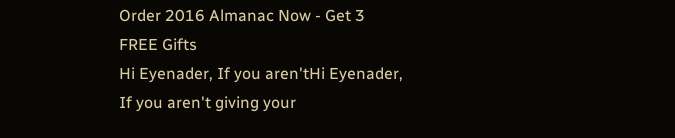Order 2016 Almanac Now - Get 3 FREE Gifts
Hi Eyenader, If you aren'tHi Eyenader, If you aren't giving your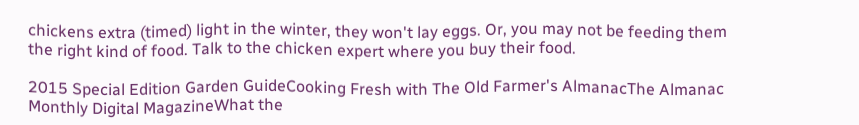chickens extra (timed) light in the winter, they won't lay eggs. Or, you may not be feeding them the right kind of food. Talk to the chicken expert where you buy their food.

2015 Special Edition Garden GuideCooking Fresh with The Old Farmer's AlmanacThe Almanac Monthly Digital MagazineWhat the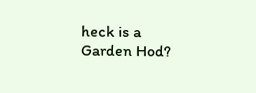heck is a Garden Hod?